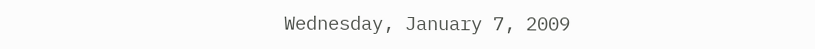Wednesday, January 7, 2009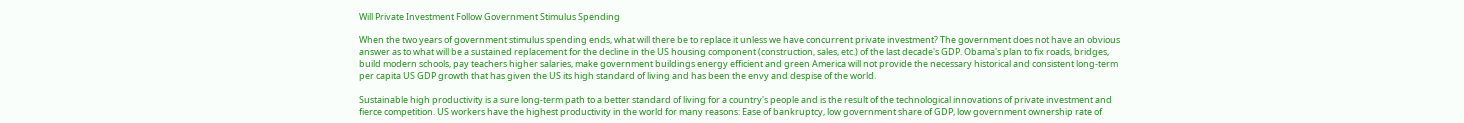Will Private Investment Follow Government Stimulus Spending

When the two years of government stimulus spending ends, what will there be to replace it unless we have concurrent private investment? The government does not have an obvious answer as to what will be a sustained replacement for the decline in the US housing component (construction, sales, etc.) of the last decade's GDP. Obama's plan to fix roads, bridges, build modern schools, pay teachers higher salaries, make government buildings energy efficient and green America will not provide the necessary historical and consistent long-term per capita US GDP growth that has given the US its high standard of living and has been the envy and despise of the world.

Sustainable high productivity is a sure long-term path to a better standard of living for a country's people and is the result of the technological innovations of private investment and fierce competition. US workers have the highest productivity in the world for many reasons: Ease of bankruptcy, low government share of GDP, low government ownership rate of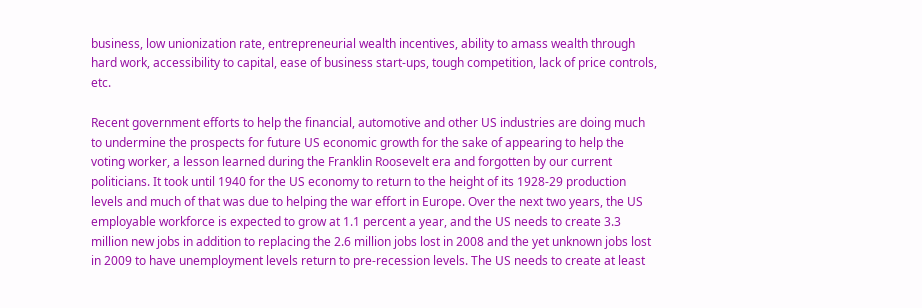business, low unionization rate, entrepreneurial wealth incentives, ability to amass wealth through hard work, accessibility to capital, ease of business start-ups, tough competition, lack of price controls, etc.

Recent government efforts to help the financial, automotive and other US industries are doing much to undermine the prospects for future US economic growth for the sake of appearing to help the voting worker, a lesson learned during the Franklin Roosevelt era and forgotten by our current politicians. It took until 1940 for the US economy to return to the height of its 1928-29 production levels and much of that was due to helping the war effort in Europe. Over the next two years, the US employable workforce is expected to grow at 1.1 percent a year, and the US needs to create 3.3 million new jobs in addition to replacing the 2.6 million jobs lost in 2008 and the yet unknown jobs lost in 2009 to have unemployment levels return to pre-recession levels. The US needs to create at least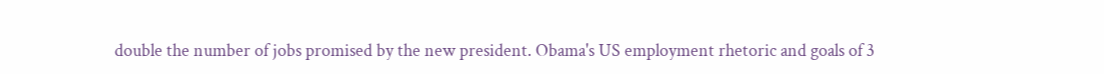double the number of jobs promised by the new president. Obama's US employment rhetoric and goals of 3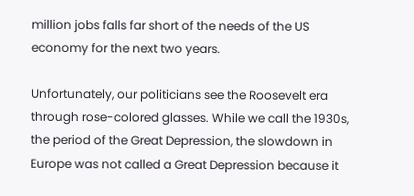million jobs falls far short of the needs of the US economy for the next two years.

Unfortunately, our politicians see the Roosevelt era through rose-colored glasses. While we call the 1930s, the period of the Great Depression, the slowdown in Europe was not called a Great Depression because it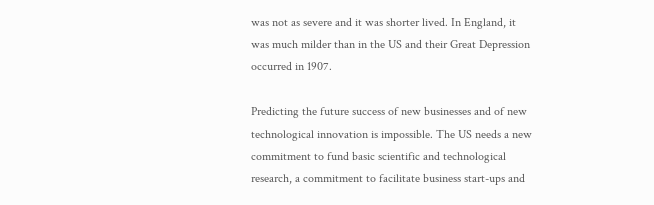was not as severe and it was shorter lived. In England, it was much milder than in the US and their Great Depression occurred in 1907.

Predicting the future success of new businesses and of new technological innovation is impossible. The US needs a new commitment to fund basic scientific and technological research, a commitment to facilitate business start-ups and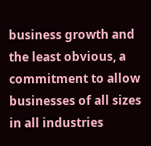business growth and the least obvious, a commitment to allow businesses of all sizes in all industries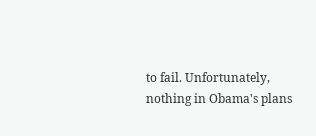to fail. Unfortunately, nothing in Obama's plans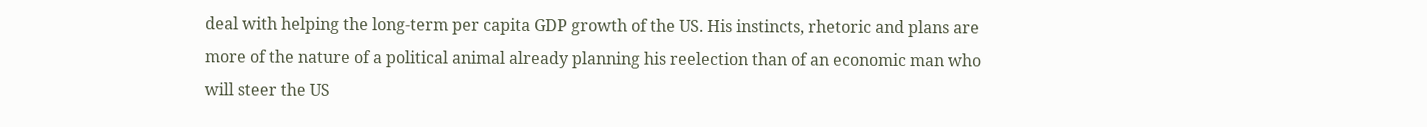deal with helping the long-term per capita GDP growth of the US. His instincts, rhetoric and plans are more of the nature of a political animal already planning his reelection than of an economic man who will steer the US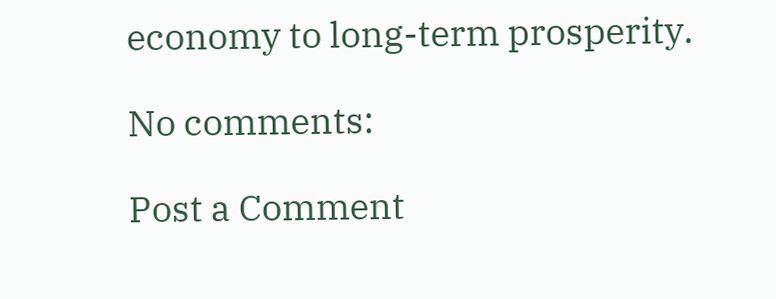economy to long-term prosperity.

No comments:

Post a Comment